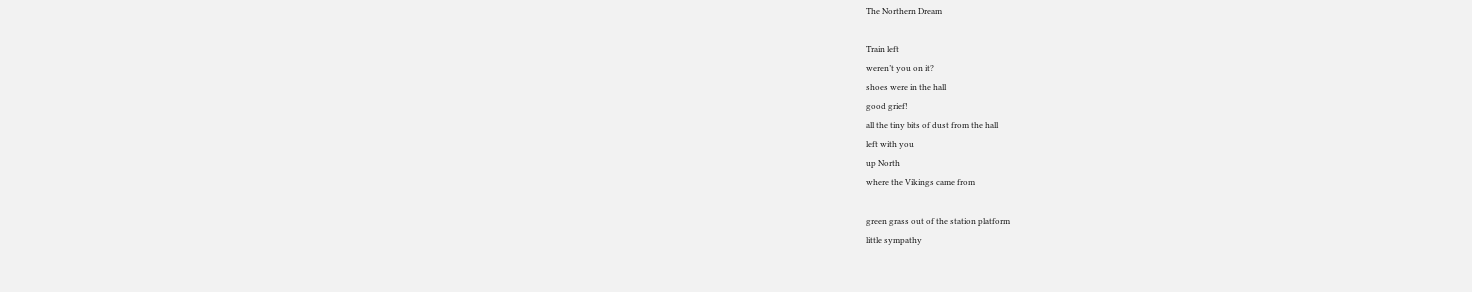The Northern Dream

Train left
weren’t you on it?
shoes were in the hall
good grief!
all the tiny bits of dust from the hall
left with you
up North
where the Vikings came from

green grass out of the station platform
little sympathy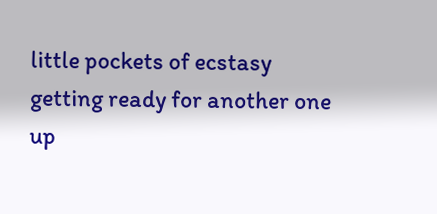little pockets of ecstasy
getting ready for another one
up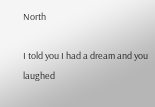North

I told you I had a dream and you laughed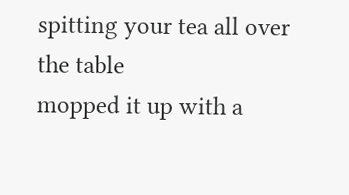spitting your tea all over the table
mopped it up with a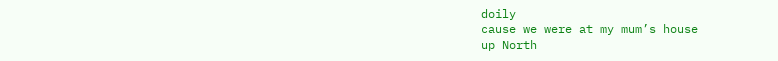doily
cause we were at my mum’s house
up North